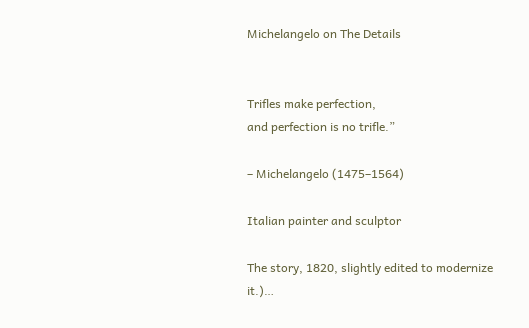Michelangelo on The Details


Trifles make perfection,
and perfection is no trifle.”

– Michelangelo (1475–1564)

Italian painter and sculptor

The story, 1820, slightly edited to modernize it.)…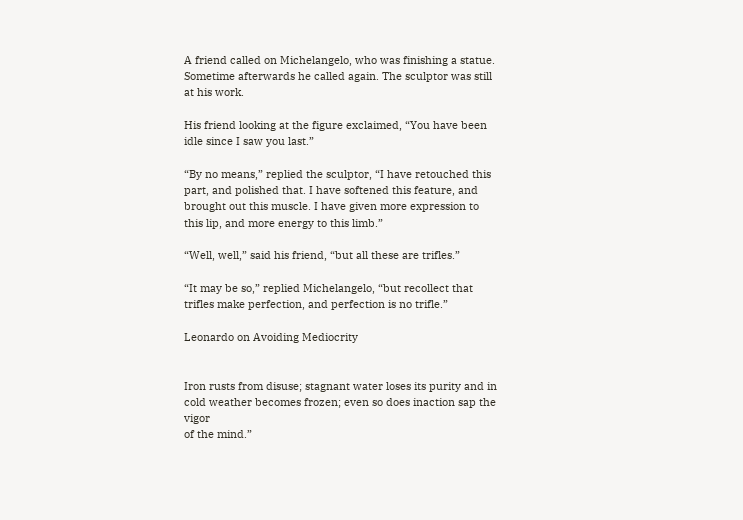A friend called on Michelangelo, who was finishing a statue. Sometime afterwards he called again. The sculptor was still at his work.

His friend looking at the figure exclaimed, “You have been idle since I saw you last.”

“By no means,” replied the sculptor, “I have retouched this part, and polished that. I have softened this feature, and brought out this muscle. I have given more expression to this lip, and more energy to this limb.”

“Well, well,” said his friend, “but all these are trifles.”

“It may be so,” replied Michelangelo, “but recollect that trifles make perfection, and perfection is no trifle.”

Leonardo on Avoiding Mediocrity


Iron rusts from disuse; stagnant water loses its purity and in cold weather becomes frozen; even so does inaction sap the vigor
of the mind.”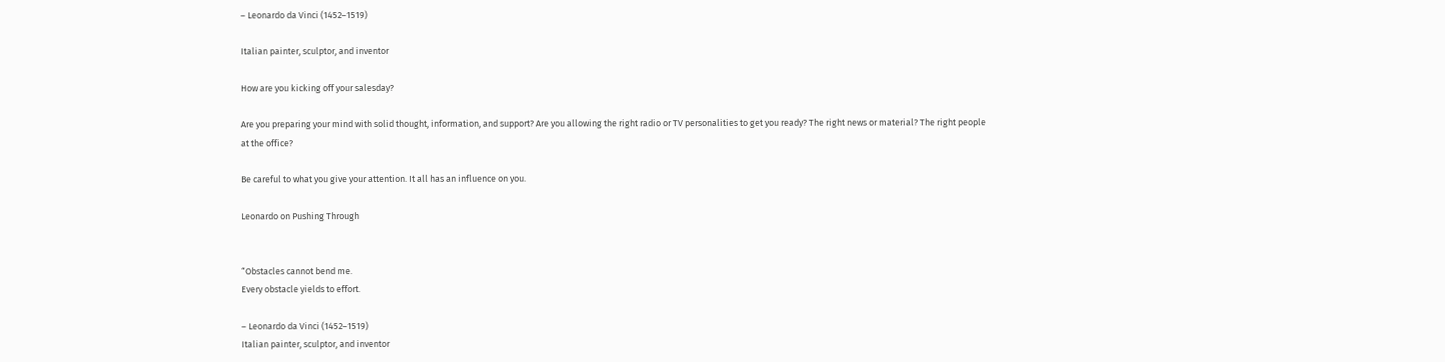– Leonardo da Vinci (1452–1519)

Italian painter, sculptor, and inventor

How are you kicking off your salesday?

Are you preparing your mind with solid thought, information, and support? Are you allowing the right radio or TV personalities to get you ready? The right news or material? The right people
at the office?

Be careful to what you give your attention. It all has an influence on you.

Leonardo on Pushing Through


“Obstacles cannot bend me.
Every obstacle yields to effort.

– Leonardo da Vinci (1452–1519)
Italian painter, sculptor, and inventor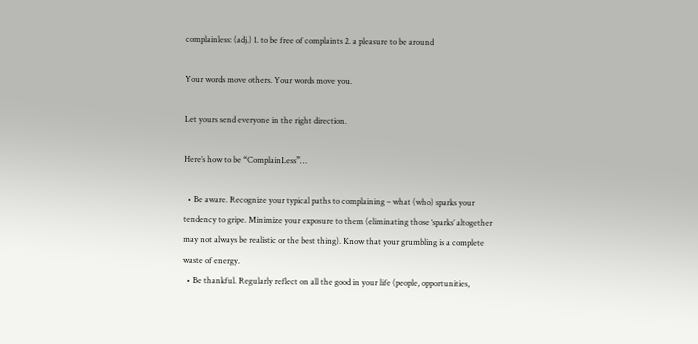complainless: (adj.) 1. to be free of complaints 2. a pleasure to be around

Your words move others. Your words move you.

Let yours send everyone in the right direction.

Here’s how to be “ComplainLess”…

  • Be aware. Recognize your typical paths to complaining – what (who) sparks your tendency to gripe. Minimize your exposure to them (eliminating those ‘sparks’ altogether may not always be realistic or the best thing). Know that your grumbling is a complete waste of energy.
  • Be thankful. Regularly reflect on all the good in your life (people, opportunities,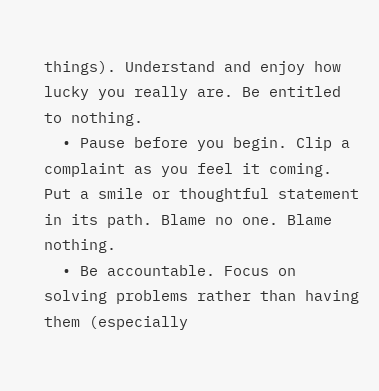things). Understand and enjoy how lucky you really are. Be entitled to nothing.
  • Pause before you begin. Clip a complaint as you feel it coming. Put a smile or thoughtful statement in its path. Blame no one. Blame nothing.
  • Be accountable. Focus on solving problems rather than having them (especially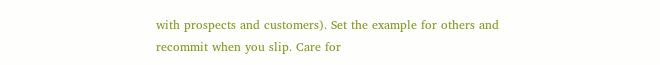with prospects and customers). Set the example for others and recommit when you slip. Care for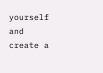yourself and create a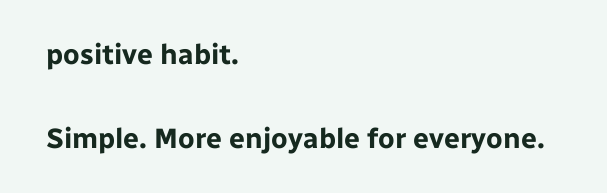positive habit.

Simple. More enjoyable for everyone.